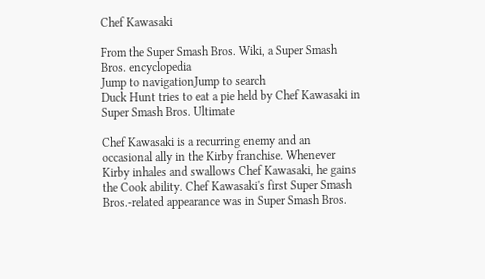Chef Kawasaki

From the Super Smash Bros. Wiki, a Super Smash Bros. encyclopedia
Jump to navigationJump to search
Duck Hunt tries to eat a pie held by Chef Kawasaki in Super Smash Bros. Ultimate

Chef Kawasaki is a recurring enemy and an occasional ally in the Kirby franchise. Whenever Kirby inhales and swallows Chef Kawasaki, he gains the Cook ability. Chef Kawasaki's first Super Smash Bros.-related appearance was in Super Smash Bros.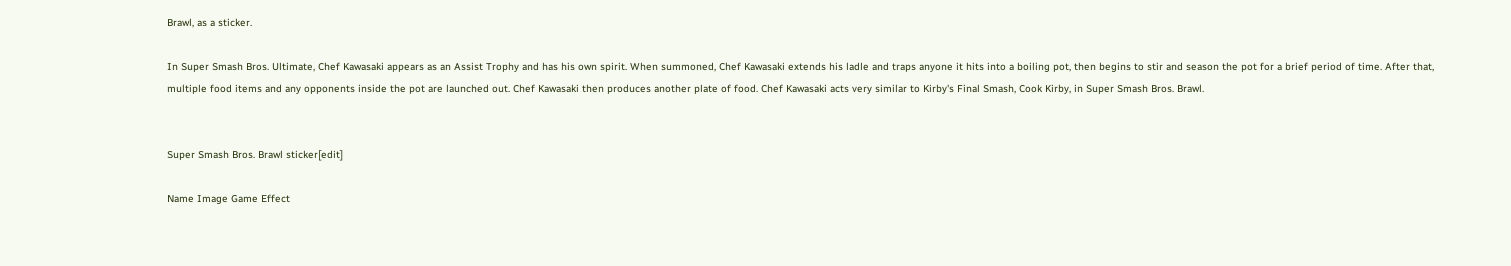Brawl, as a sticker.

In Super Smash Bros. Ultimate, Chef Kawasaki appears as an Assist Trophy and has his own spirit. When summoned, Chef Kawasaki extends his ladle and traps anyone it hits into a boiling pot, then begins to stir and season the pot for a brief period of time. After that, multiple food items and any opponents inside the pot are launched out. Chef Kawasaki then produces another plate of food. Chef Kawasaki acts very similar to Kirby's Final Smash, Cook Kirby, in Super Smash Bros. Brawl.


Super Smash Bros. Brawl sticker[edit]

Name Image Game Effect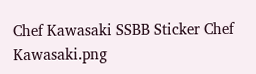Chef Kawasaki SSBB Sticker Chef Kawasaki.png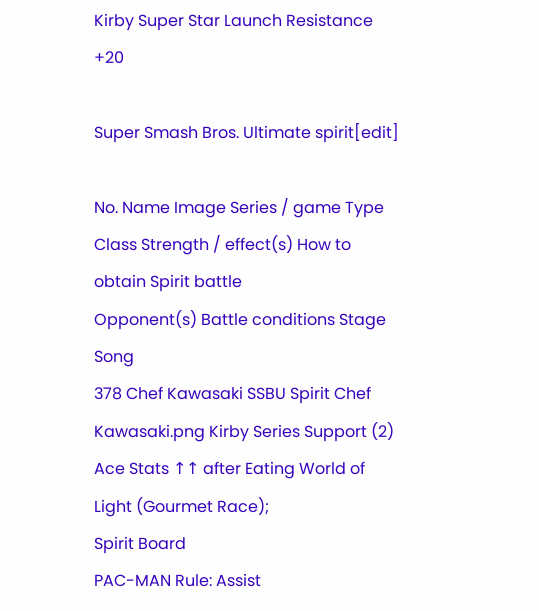Kirby Super Star Launch Resistance +20

Super Smash Bros. Ultimate spirit[edit]

No. Name Image Series / game Type Class Strength / effect(s) How to obtain Spirit battle
Opponent(s) Battle conditions Stage Song
378 Chef Kawasaki SSBU Spirit Chef Kawasaki.png Kirby Series Support (2) Ace Stats ↑↑ after Eating World of Light (Gourmet Race);
Spirit Board
PAC-MAN Rule: Assist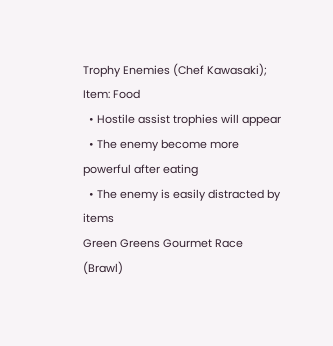Trophy Enemies (Chef Kawasaki); Item: Food
  • Hostile assist trophies will appear
  • The enemy become more powerful after eating
  • The enemy is easily distracted by items
Green Greens Gourmet Race (Brawl)